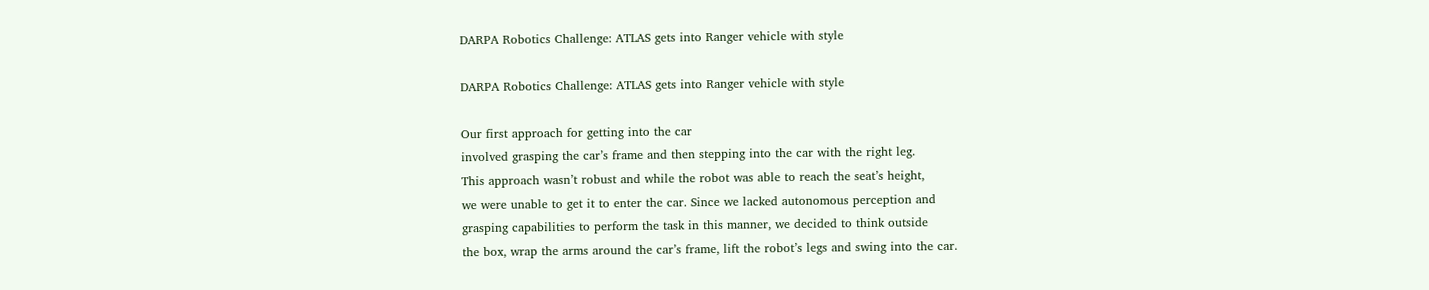DARPA Robotics Challenge: ATLAS gets into Ranger vehicle with style

DARPA Robotics Challenge: ATLAS gets into Ranger vehicle with style

Our first approach for getting into the car
involved grasping the car’s frame and then stepping into the car with the right leg.
This approach wasn’t robust and while the robot was able to reach the seat’s height,
we were unable to get it to enter the car. Since we lacked autonomous perception and
grasping capabilities to perform the task in this manner, we decided to think outside
the box, wrap the arms around the car’s frame, lift the robot’s legs and swing into the car.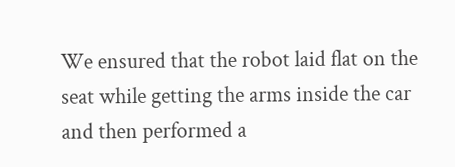We ensured that the robot laid flat on the seat while getting the arms inside the car
and then performed a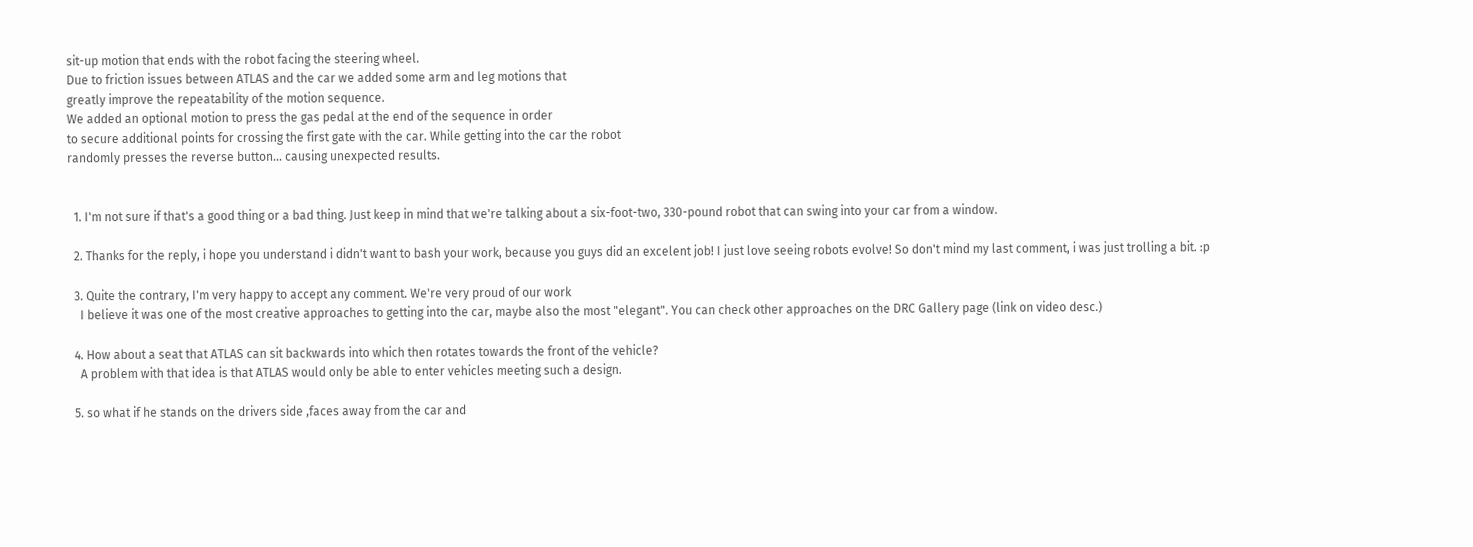sit-up motion that ends with the robot facing the steering wheel.
Due to friction issues between ATLAS and the car we added some arm and leg motions that
greatly improve the repeatability of the motion sequence.
We added an optional motion to press the gas pedal at the end of the sequence in order
to secure additional points for crossing the first gate with the car. While getting into the car the robot
randomly presses the reverse button… causing unexpected results.


  1. I'm not sure if that's a good thing or a bad thing. Just keep in mind that we're talking about a six-foot-two, 330-pound robot that can swing into your car from a window.

  2. Thanks for the reply, i hope you understand i didn't want to bash your work, because you guys did an excelent job! I just love seeing robots evolve! So don't mind my last comment, i was just trolling a bit. :p

  3. Quite the contrary, I'm very happy to accept any comment. We're very proud of our work
    I believe it was one of the most creative approaches to getting into the car, maybe also the most "elegant". You can check other approaches on the DRC Gallery page (link on video desc.)

  4. How about a seat that ATLAS can sit backwards into which then rotates towards the front of the vehicle?
    A problem with that idea is that ATLAS would only be able to enter vehicles meeting such a design.

  5. so what if he stands on the drivers side ,faces away from the car and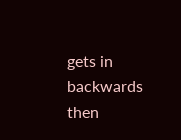gets in backwards then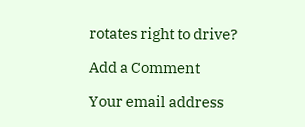rotates right to drive?

Add a Comment

Your email address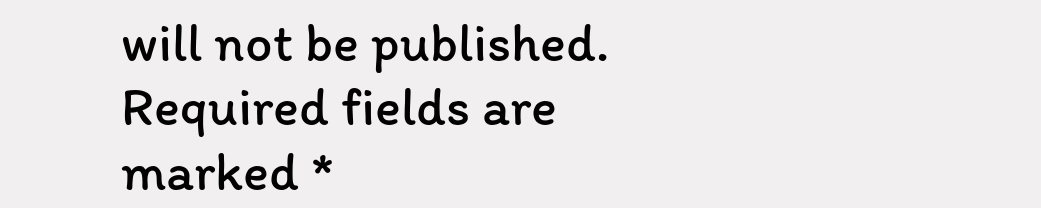will not be published. Required fields are marked *